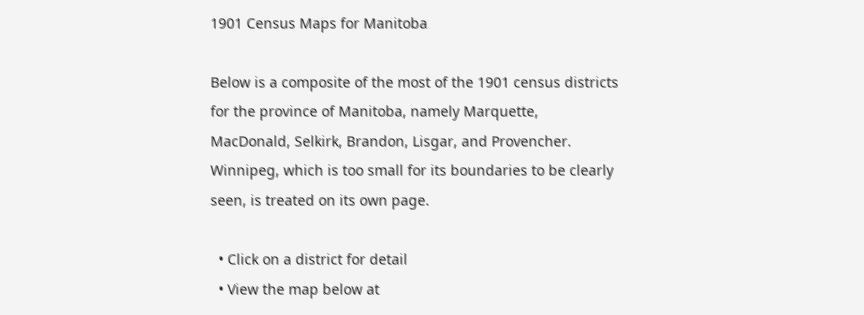1901 Census Maps for Manitoba

Below is a composite of the most of the 1901 census districts for the province of Manitoba, namely Marquette, MacDonald, Selkirk, Brandon, Lisgar, and Provencher. Winnipeg, which is too small for its boundaries to be clearly seen, is treated on its own page.

  • Click on a district for detail
  • View the map below at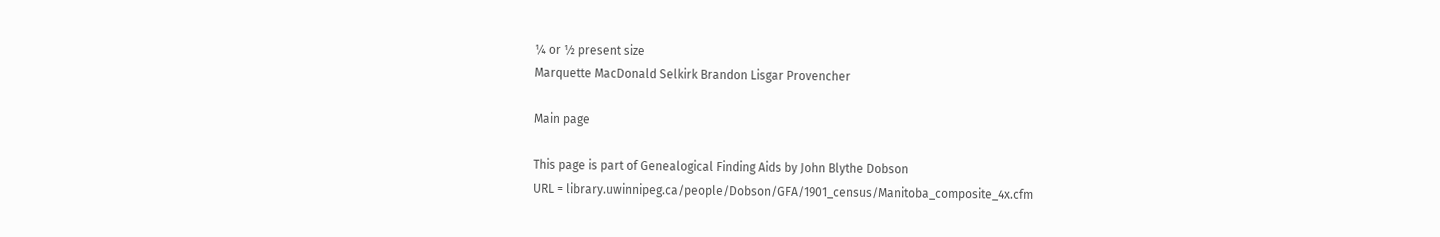¼ or ½ present size
Marquette MacDonald Selkirk Brandon Lisgar Provencher

Main page

This page is part of Genealogical Finding Aids by John Blythe Dobson
URL = library.uwinnipeg.ca/people/Dobson/GFA/1901_census/Manitoba_composite_4x.cfm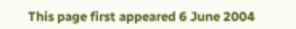This page first appeared 6 June 2004